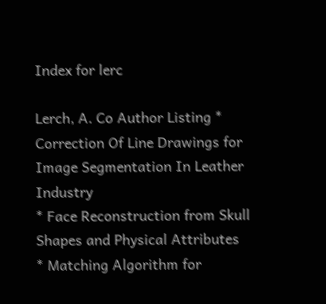Index for lerc

Lerch, A. Co Author Listing * Correction Of Line Drawings for Image Segmentation In Leather Industry
* Face Reconstruction from Skull Shapes and Physical Attributes
* Matching Algorithm for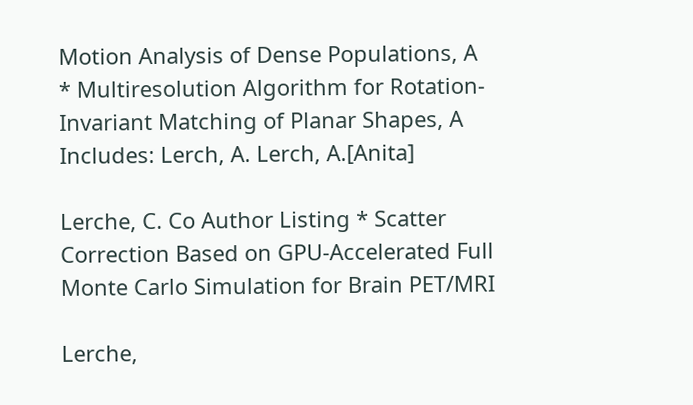Motion Analysis of Dense Populations, A
* Multiresolution Algorithm for Rotation-Invariant Matching of Planar Shapes, A
Includes: Lerch, A. Lerch, A.[Anita]

Lerche, C. Co Author Listing * Scatter Correction Based on GPU-Accelerated Full Monte Carlo Simulation for Brain PET/MRI

Lerche,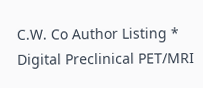C.W. Co Author Listing * Digital Preclinical PET/MRI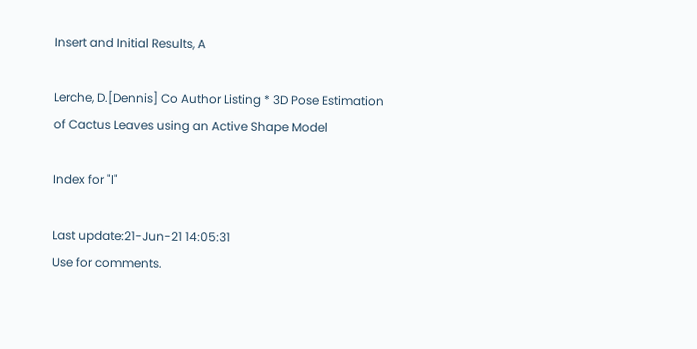Insert and Initial Results, A

Lerche, D.[Dennis] Co Author Listing * 3D Pose Estimation of Cactus Leaves using an Active Shape Model

Index for "l"

Last update:21-Jun-21 14:05:31
Use for comments.